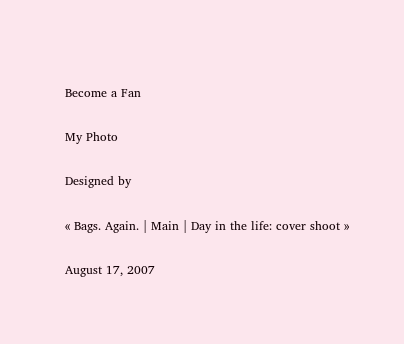Become a Fan

My Photo

Designed by

« Bags. Again. | Main | Day in the life: cover shoot »

August 17, 2007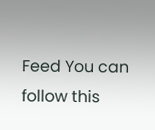Feed You can follow this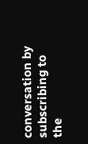conversation by subscribing to the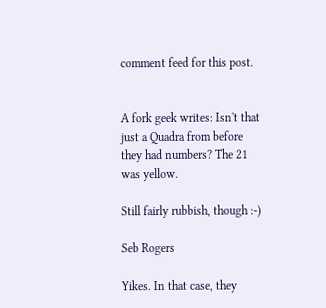comment feed for this post.


A fork geek writes: Isn't that just a Quadra from before they had numbers? The 21 was yellow.

Still fairly rubbish, though :-)

Seb Rogers

Yikes. In that case, they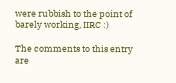were rubbish to the point of barely working, IIRC :)

The comments to this entry are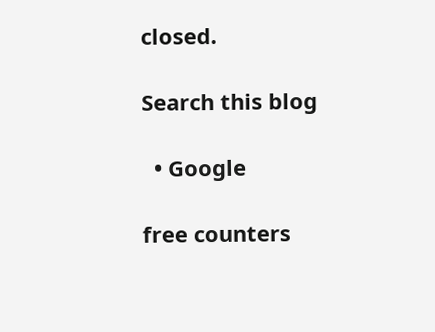closed.

Search this blog

  • Google

free counters